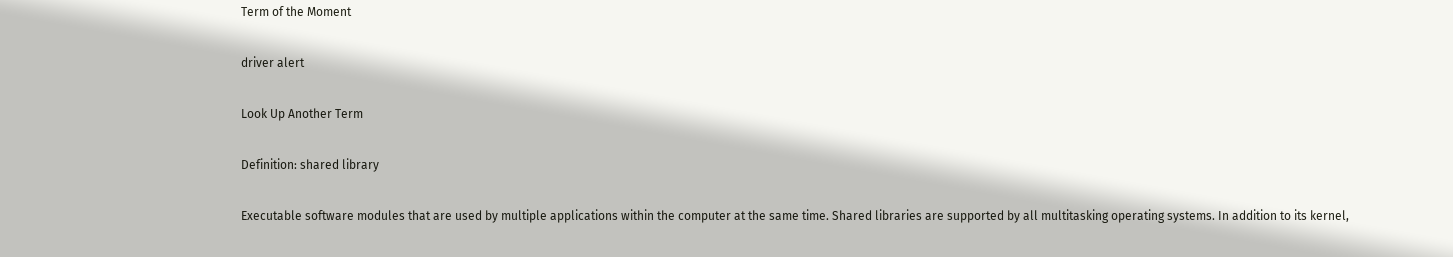Term of the Moment

driver alert

Look Up Another Term

Definition: shared library

Executable software modules that are used by multiple applications within the computer at the same time. Shared libraries are supported by all multitasking operating systems. In addition to its kernel,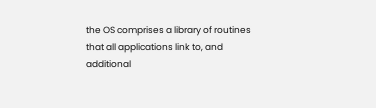the OS comprises a library of routines that all applications link to, and additional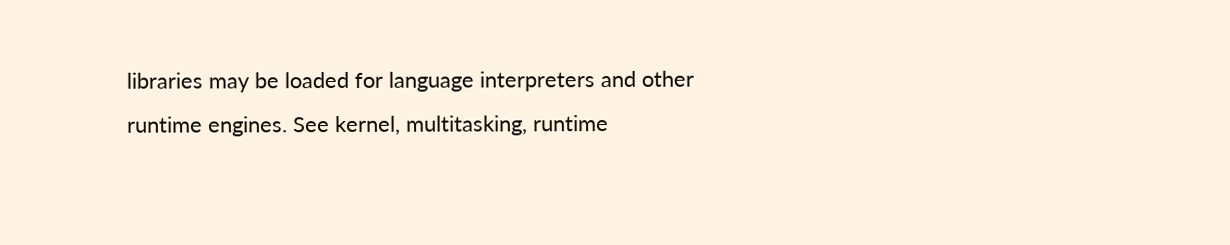libraries may be loaded for language interpreters and other runtime engines. See kernel, multitasking, runtime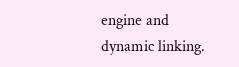engine and dynamic linking.